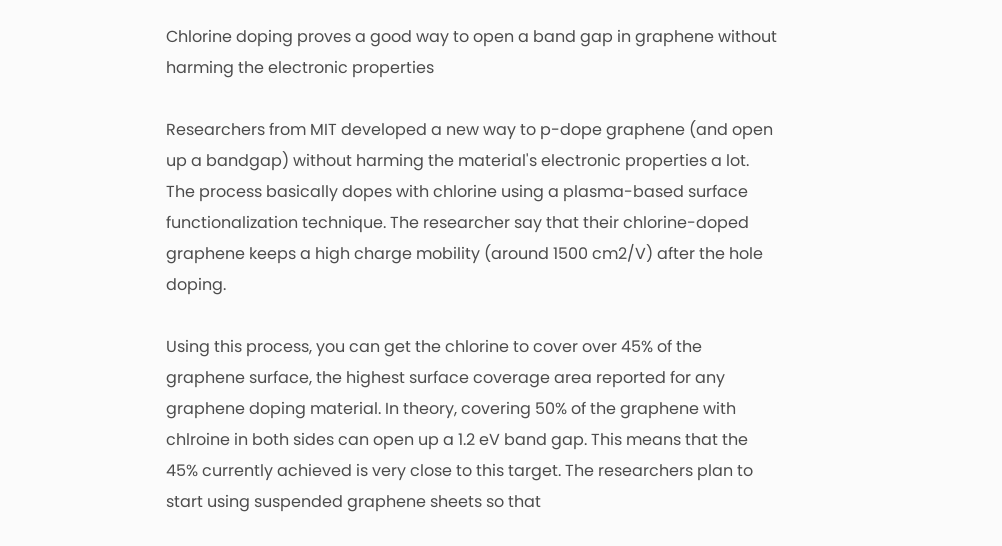Chlorine doping proves a good way to open a band gap in graphene without harming the electronic properties

Researchers from MIT developed a new way to p-dope graphene (and open up a bandgap) without harming the material's electronic properties a lot. The process basically dopes with chlorine using a plasma-based surface functionalization technique. The researcher say that their chlorine-doped graphene keeps a high charge mobility (around 1500 cm2/V) after the hole doping.

Using this process, you can get the chlorine to cover over 45% of the graphene surface, the highest surface coverage area reported for any graphene doping material. In theory, covering 50% of the graphene with chlroine in both sides can open up a 1.2 eV band gap. This means that the 45% currently achieved is very close to this target. The researchers plan to start using suspended graphene sheets so that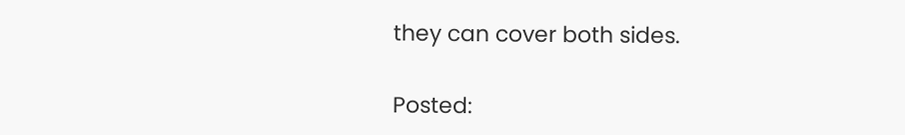they can cover both sides.

Posted: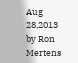Aug 28,2013 by Ron Mertens